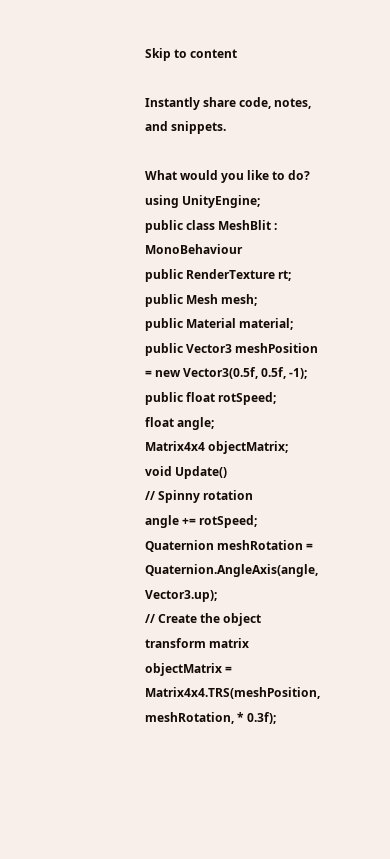Skip to content

Instantly share code, notes, and snippets.

What would you like to do?
using UnityEngine;
public class MeshBlit : MonoBehaviour
public RenderTexture rt;
public Mesh mesh;
public Material material;
public Vector3 meshPosition = new Vector3(0.5f, 0.5f, -1);
public float rotSpeed;
float angle;
Matrix4x4 objectMatrix;
void Update()
// Spinny rotation
angle += rotSpeed;
Quaternion meshRotation = Quaternion.AngleAxis(angle, Vector3.up);
// Create the object transform matrix
objectMatrix = Matrix4x4.TRS(meshPosition, meshRotation, * 0.3f);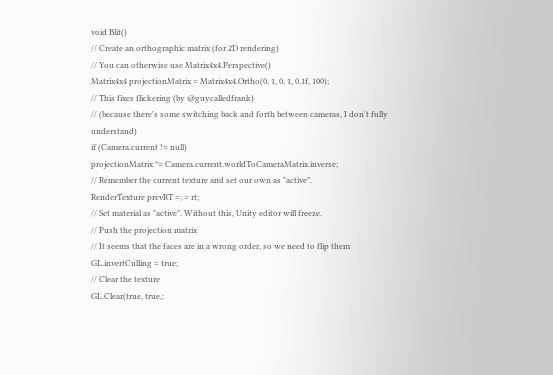void Blit()
// Create an orthographic matrix (for 2D rendering)
// You can otherwise use Matrix4x4.Perspective()
Matrix4x4 projectionMatrix = Matrix4x4.Ortho(0, 1, 0, 1, 0.1f, 100);
// This fixes flickering (by @guycalledfrank)
// (because there's some switching back and forth between cameras, I don't fully understand)
if (Camera.current != null)
projectionMatrix *= Camera.current.worldToCameraMatrix.inverse;
// Remember the current texture and set our own as "active".
RenderTexture prevRT =; = rt;
// Set material as "active". Without this, Unity editor will freeze.
// Push the projection matrix
// It seems that the faces are in a wrong order, so we need to flip them
GL.invertCulling = true;
// Clear the texture
GL.Clear(true, true,;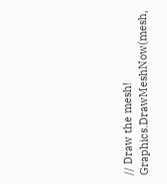// Draw the mesh!
Graphics.DrawMeshNow(mesh,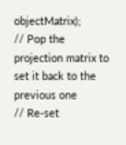objectMatrix);
// Pop the projection matrix to set it back to the previous one
// Re-set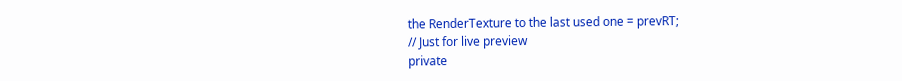the RenderTexture to the last used one = prevRT;
// Just for live preview
private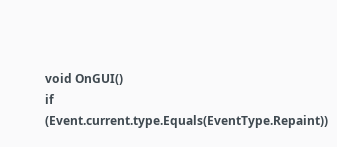void OnGUI()
if (Event.current.type.Equals(EventType.Repaint))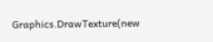Graphics.DrawTexture(new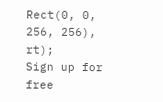Rect(0, 0, 256, 256), rt);
Sign up for free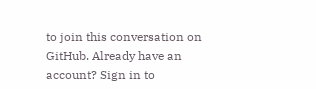to join this conversation on GitHub. Already have an account? Sign in to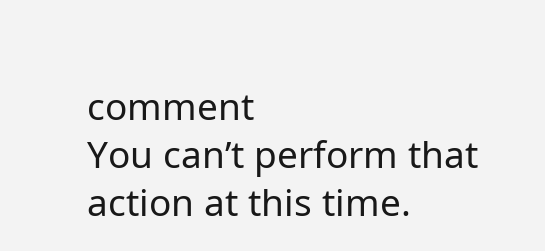comment
You can’t perform that action at this time.